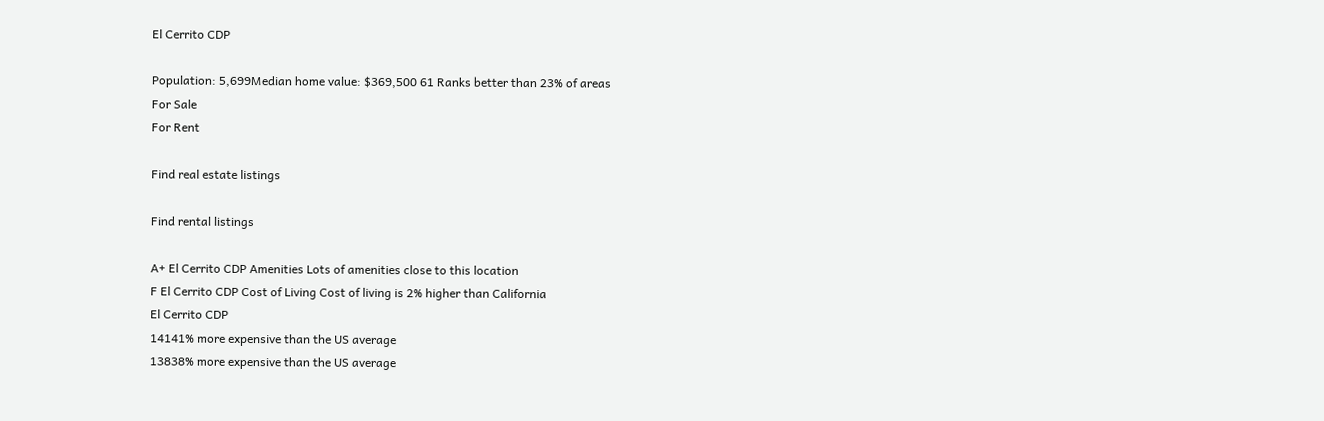El Cerrito CDP

Population: 5,699Median home value: $369,500 61 Ranks better than 23% of areas
For Sale
For Rent

Find real estate listings

Find rental listings

A+ El Cerrito CDP Amenities Lots of amenities close to this location
F El Cerrito CDP Cost of Living Cost of living is 2% higher than California
El Cerrito CDP
14141% more expensive than the US average
13838% more expensive than the US average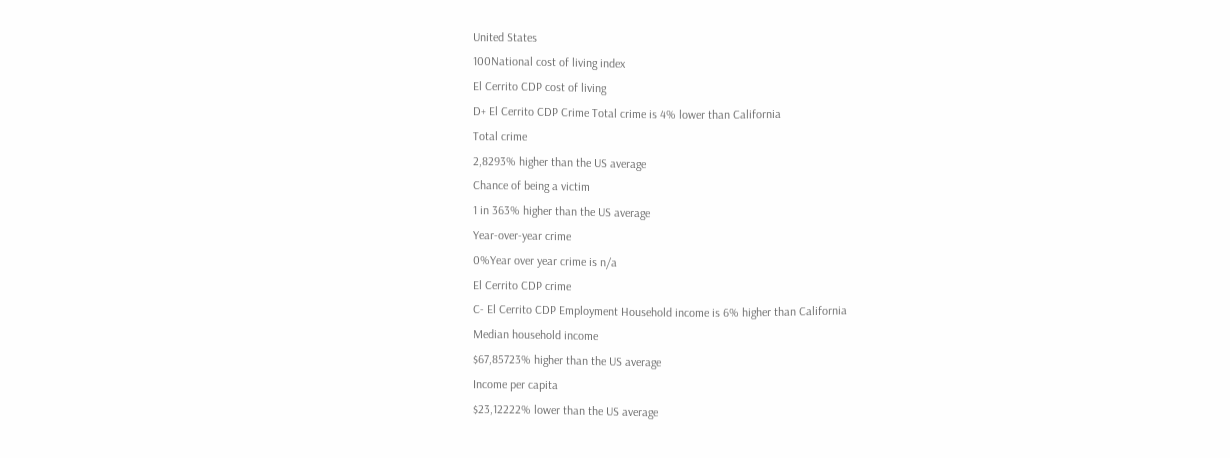United States
100National cost of living index
El Cerrito CDP cost of living
D+ El Cerrito CDP Crime Total crime is 4% lower than California
Total crime
2,8293% higher than the US average
Chance of being a victim
1 in 363% higher than the US average
Year-over-year crime
0%Year over year crime is n/a
El Cerrito CDP crime
C- El Cerrito CDP Employment Household income is 6% higher than California
Median household income
$67,85723% higher than the US average
Income per capita
$23,12222% lower than the US average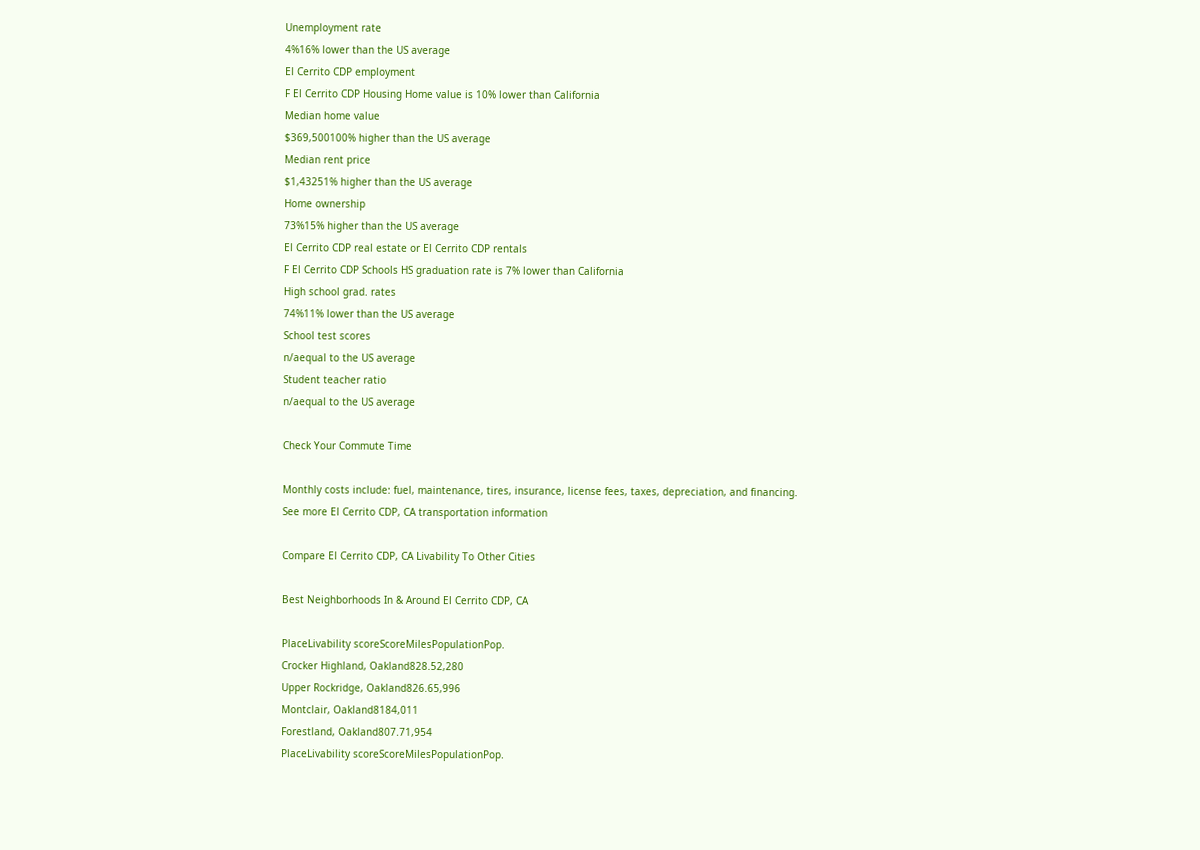Unemployment rate
4%16% lower than the US average
El Cerrito CDP employment
F El Cerrito CDP Housing Home value is 10% lower than California
Median home value
$369,500100% higher than the US average
Median rent price
$1,43251% higher than the US average
Home ownership
73%15% higher than the US average
El Cerrito CDP real estate or El Cerrito CDP rentals
F El Cerrito CDP Schools HS graduation rate is 7% lower than California
High school grad. rates
74%11% lower than the US average
School test scores
n/aequal to the US average
Student teacher ratio
n/aequal to the US average

Check Your Commute Time

Monthly costs include: fuel, maintenance, tires, insurance, license fees, taxes, depreciation, and financing.
See more El Cerrito CDP, CA transportation information

Compare El Cerrito CDP, CA Livability To Other Cities

Best Neighborhoods In & Around El Cerrito CDP, CA

PlaceLivability scoreScoreMilesPopulationPop.
Crocker Highland, Oakland828.52,280
Upper Rockridge, Oakland826.65,996
Montclair, Oakland8184,011
Forestland, Oakland807.71,954
PlaceLivability scoreScoreMilesPopulationPop.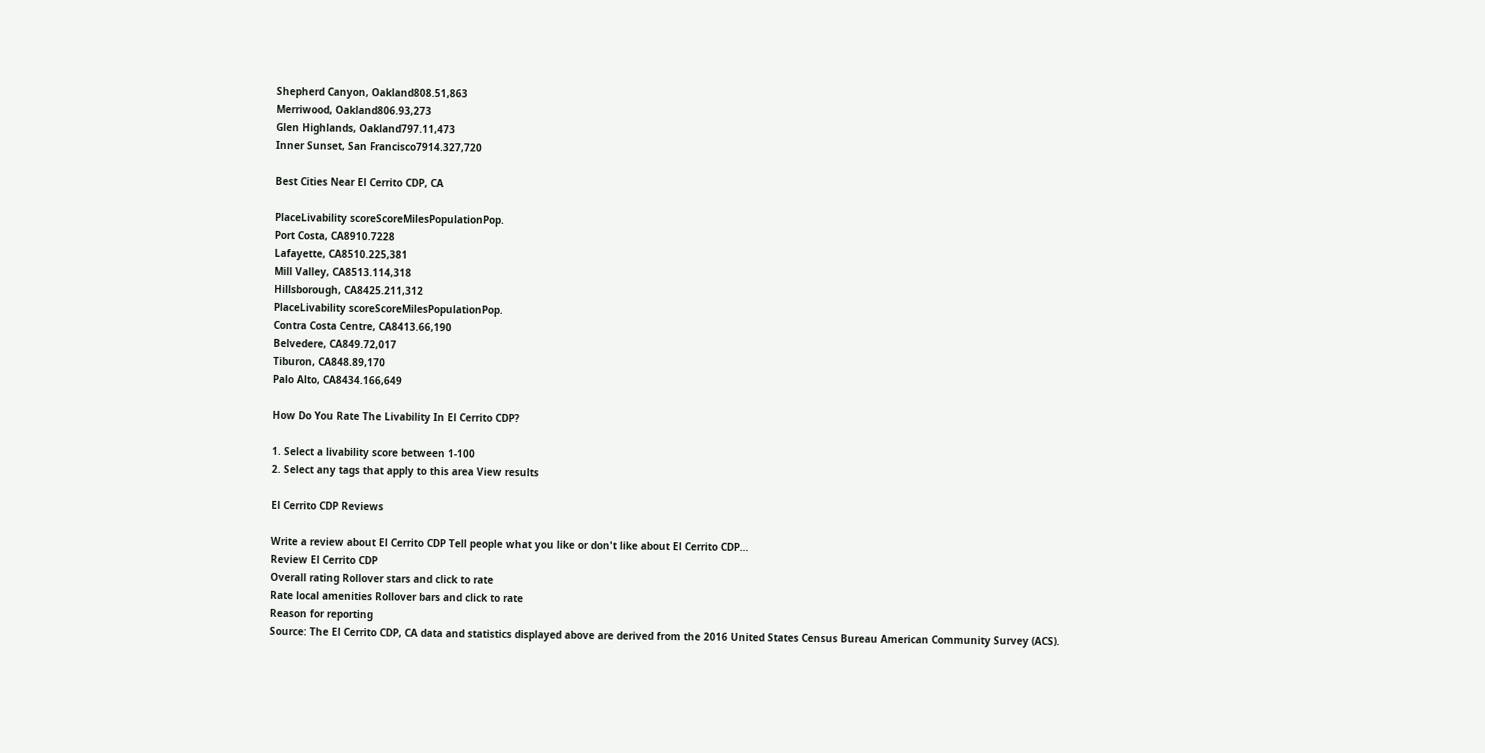Shepherd Canyon, Oakland808.51,863
Merriwood, Oakland806.93,273
Glen Highlands, Oakland797.11,473
Inner Sunset, San Francisco7914.327,720

Best Cities Near El Cerrito CDP, CA

PlaceLivability scoreScoreMilesPopulationPop.
Port Costa, CA8910.7228
Lafayette, CA8510.225,381
Mill Valley, CA8513.114,318
Hillsborough, CA8425.211,312
PlaceLivability scoreScoreMilesPopulationPop.
Contra Costa Centre, CA8413.66,190
Belvedere, CA849.72,017
Tiburon, CA848.89,170
Palo Alto, CA8434.166,649

How Do You Rate The Livability In El Cerrito CDP?

1. Select a livability score between 1-100
2. Select any tags that apply to this area View results

El Cerrito CDP Reviews

Write a review about El Cerrito CDP Tell people what you like or don't like about El Cerrito CDP…
Review El Cerrito CDP
Overall rating Rollover stars and click to rate
Rate local amenities Rollover bars and click to rate
Reason for reporting
Source: The El Cerrito CDP, CA data and statistics displayed above are derived from the 2016 United States Census Bureau American Community Survey (ACS).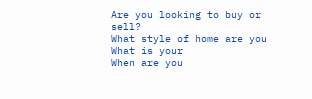Are you looking to buy or sell?
What style of home are you
What is your
When are you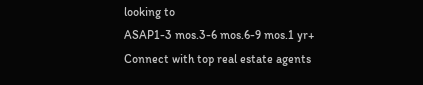looking to
ASAP1-3 mos.3-6 mos.6-9 mos.1 yr+
Connect with top real estate agents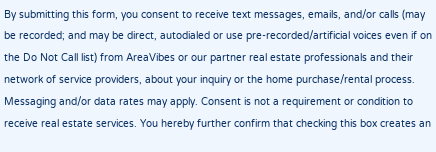By submitting this form, you consent to receive text messages, emails, and/or calls (may be recorded; and may be direct, autodialed or use pre-recorded/artificial voices even if on the Do Not Call list) from AreaVibes or our partner real estate professionals and their network of service providers, about your inquiry or the home purchase/rental process. Messaging and/or data rates may apply. Consent is not a requirement or condition to receive real estate services. You hereby further confirm that checking this box creates an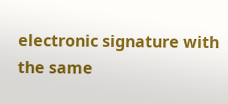electronic signature with the same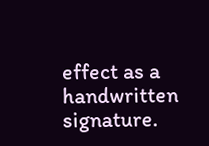effect as a handwritten signature.